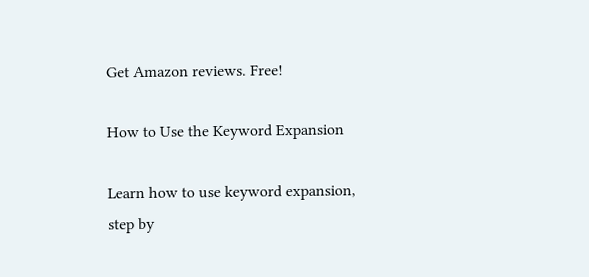Get Amazon reviews. Free!

How to Use the Keyword Expansion

Learn how to use keyword expansion, step by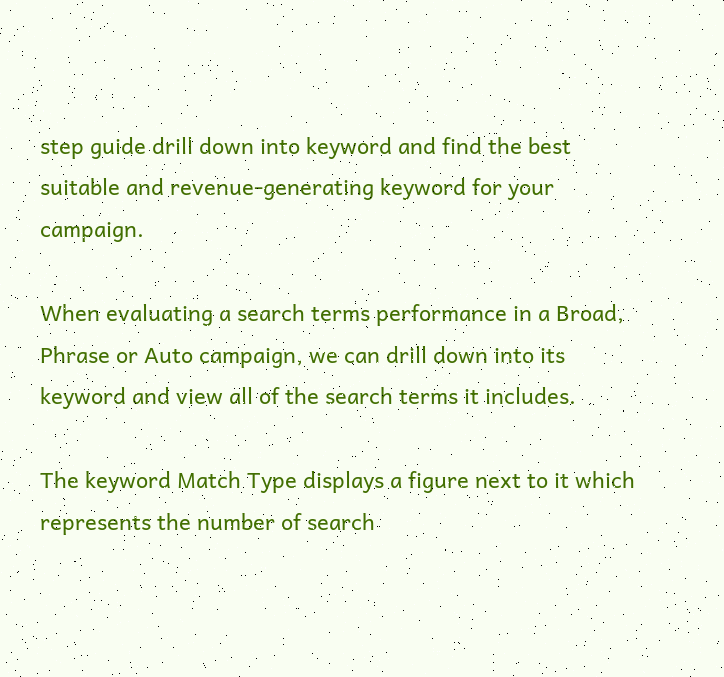step guide drill down into keyword and find the best suitable and revenue-generating keyword for your campaign.

When evaluating a search terms performance in a Broad, Phrase or Auto campaign, we can drill down into its keyword and view all of the search terms it includes.

The keyword Match Type displays a figure next to it which represents the number of search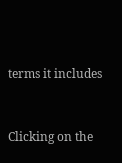terms it includes


Clicking on the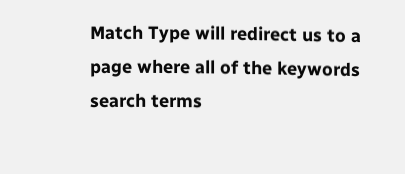Match Type will redirect us to a page where all of the keywords search terms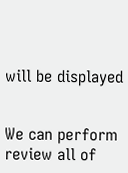will be displayed


We can perform review all of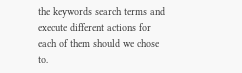the keywords search terms and execute different actions for each of them should we chose to.